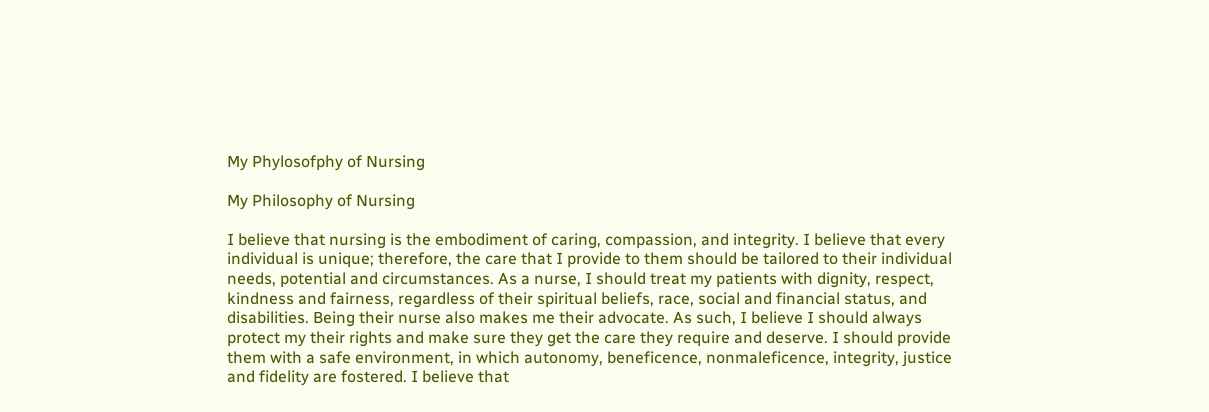My Phylosofphy of Nursing

My Philosophy of Nursing

I believe that nursing is the embodiment of caring, compassion, and integrity. I believe that every individual is unique; therefore, the care that I provide to them should be tailored to their individual needs, potential and circumstances. As a nurse, I should treat my patients with dignity, respect, kindness and fairness, regardless of their spiritual beliefs, race, social and financial status, and disabilities. Being their nurse also makes me their advocate. As such, I believe I should always protect my their rights and make sure they get the care they require and deserve. I should provide them with a safe environment, in which autonomy, beneficence, nonmaleficence, integrity, justice and fidelity are fostered. I believe that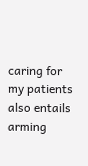caring for my patients also entails arming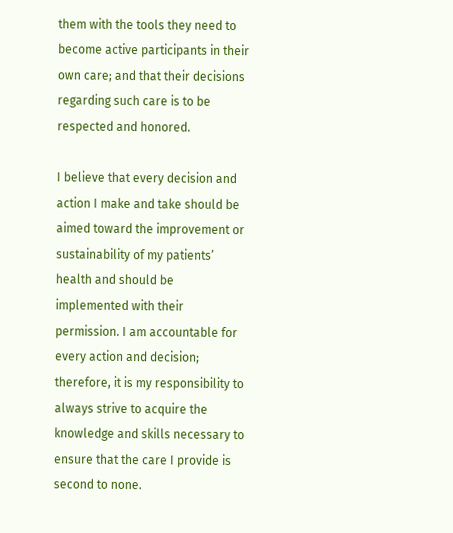them with the tools they need to become active participants in their own care; and that their decisions regarding such care is to be respected and honored.

I believe that every decision and action I make and take should be aimed toward the improvement or sustainability of my patients’ health and should be implemented with their permission. I am accountable for every action and decision; therefore, it is my responsibility to always strive to acquire the knowledge and skills necessary to ensure that the care I provide is second to none.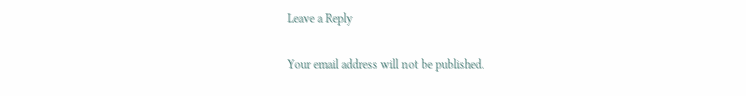Leave a Reply

Your email address will not be published.